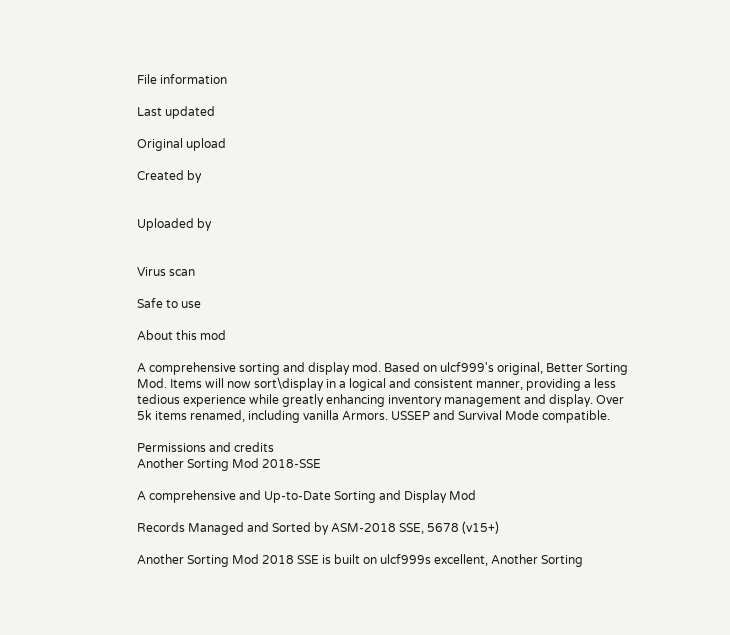File information

Last updated

Original upload

Created by


Uploaded by


Virus scan

Safe to use

About this mod

A comprehensive sorting and display mod. Based on ulcf999's original, Better Sorting Mod. Items will now sort\display in a logical and consistent manner, providing a less tedious experience while greatly enhancing inventory management and display. Over 5k items renamed, including vanilla Armors. USSEP and Survival Mode compatible.

Permissions and credits
Another Sorting Mod 2018-SSE

A comprehensive and Up-to-Date Sorting and Display Mod

Records Managed and Sorted by ASM-2018 SSE, 5678 (v15+)

Another Sorting Mod 2018 SSE is built on ulcf999s excellent, Another Sorting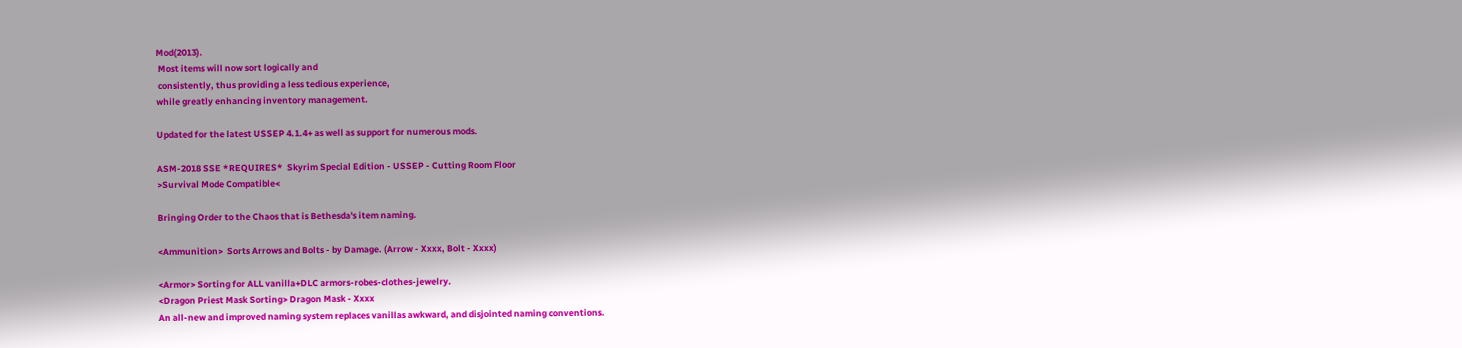Mod(2013).
 Most items will now sort logically and
 consistently, thus providing a less tedious experience,
while greatly enhancing inventory management.

Updated for the latest USSEP 4.1.4+ as well as support for numerous mods.

ASM-2018 SSE *REQUIRES*  Skyrim Special Edition - USSEP - Cutting Room Floor
>Survival Mode Compatible<

Bringing Order to the Chaos that is Bethesda's item naming.

<Ammunition>  Sorts Arrows and Bolts - by Damage. (Arrow - Xxxx, Bolt - Xxxx)

<Armor> Sorting for ALL vanilla+DLC armors-robes-clothes-jewelry.
<Dragon Priest Mask Sorting> Dragon Mask - Xxxx
An all-new and improved naming system replaces vanillas awkward, and disjointed naming conventions.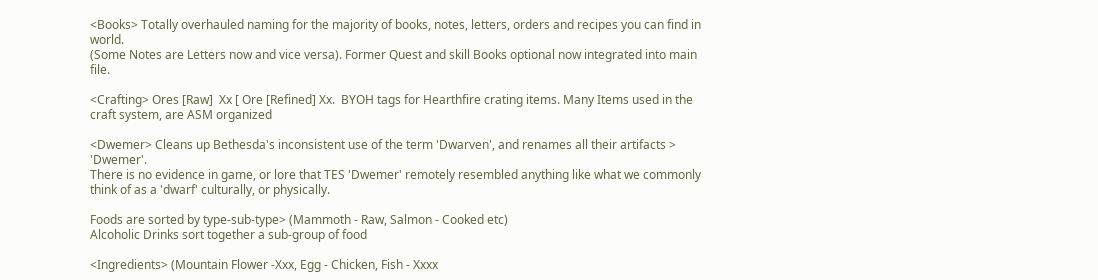<Books> Totally overhauled naming for the majority of books, notes, letters, orders and recipes you can find in world.
(Some Notes are Letters now and vice versa). Former Quest and skill Books optional now integrated into main file.

<Crafting> Ores [Raw]  Xx [ Ore [Refined] Xx.  BYOH tags for Hearthfire crating items. Many Items used in the craft system, are ASM organized

<Dwemer> Cleans up Bethesda's inconsistent use of the term 'Dwarven', and renames all their artifacts >  'Dwemer'.
There is no evidence in game, or lore that TES 'Dwemer' remotely resembled anything like what we commonly think of as a 'dwarf' culturally, or physically.

Foods are sorted by type-sub-type> (Mammoth - Raw, Salmon - Cooked etc)
Alcoholic Drinks sort together a sub-group of food

<Ingredients> (Mountain Flower -Xxx, Egg - Chicken, Fish - Xxxx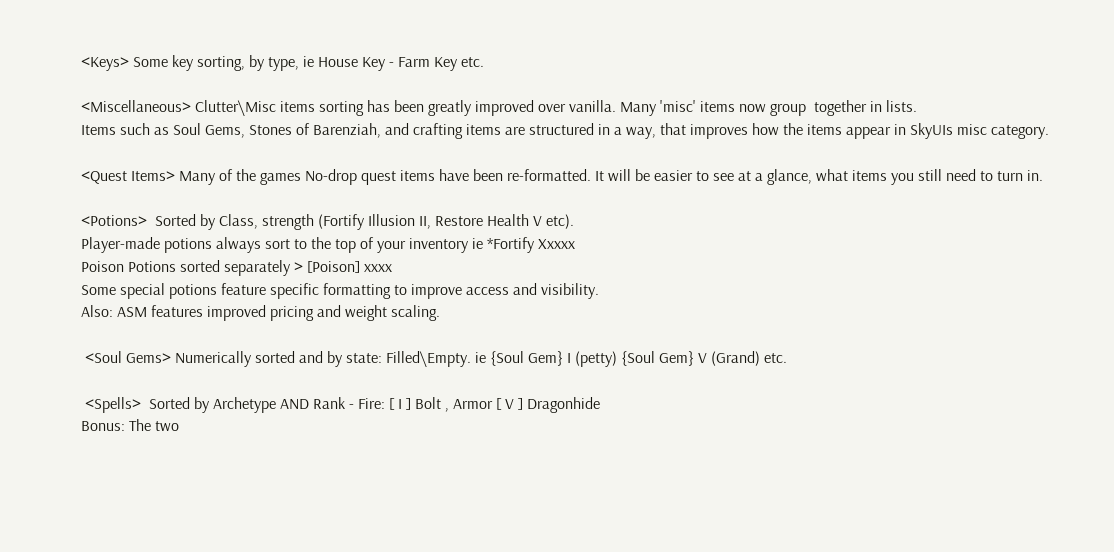<Keys> Some key sorting, by type, ie House Key - Farm Key etc.

<Miscellaneous> Clutter\Misc items sorting has been greatly improved over vanilla. Many 'misc' items now group  together in lists.
Items such as Soul Gems, Stones of Barenziah, and crafting items are structured in a way, that improves how the items appear in SkyUIs misc category.

<Quest Items> Many of the games No-drop quest items have been re-formatted. It will be easier to see at a glance, what items you still need to turn in.

<Potions>  Sorted by Class, strength (Fortify Illusion II, Restore Health V etc).
Player-made potions always sort to the top of your inventory ie *Fortify Xxxxx
Poison Potions sorted separately > [Poison] xxxx
Some special potions feature specific formatting to improve access and visibility.
Also: ASM features improved pricing and weight scaling.

 <Soul Gems> Numerically sorted and by state: Filled\Empty. ie {Soul Gem} I (petty) {Soul Gem} V (Grand) etc.

 <Spells>  Sorted by Archetype AND Rank - Fire: [ I ] Bolt , Armor [ V ] Dragonhide
Bonus: The two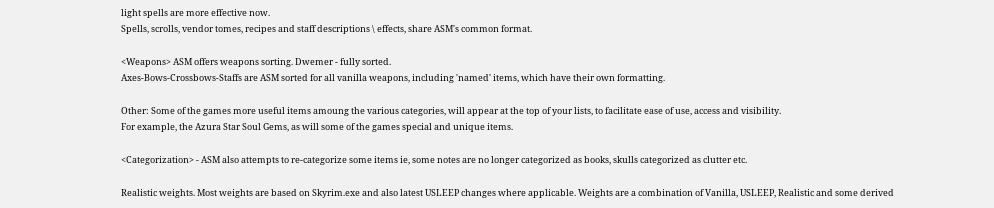light spells are more effective now.
Spells, scrolls, vendor tomes, recipes and staff descriptions \ effects, share ASM's common format.

<Weapons> ASM offers weapons sorting. Dwemer - fully sorted.
Axes-Bows-Crossbows-Staffs are ASM sorted for all vanilla weapons, including 'named' items, which have their own formatting.

Other: Some of the games more useful items amoung the various categories, will appear at the top of your lists, to facilitate ease of use, access and visibility.
For example, the Azura Star Soul Gems, as will some of the games special and unique items.

<Categorization> - ASM also attempts to re-categorize some items ie, some notes are no longer categorized as books, skulls categorized as clutter etc.

Realistic weights. Most weights are based on Skyrim.exe and also latest USLEEP changes where applicable. Weights are a combination of Vanilla, USLEEP, Realistic and some derived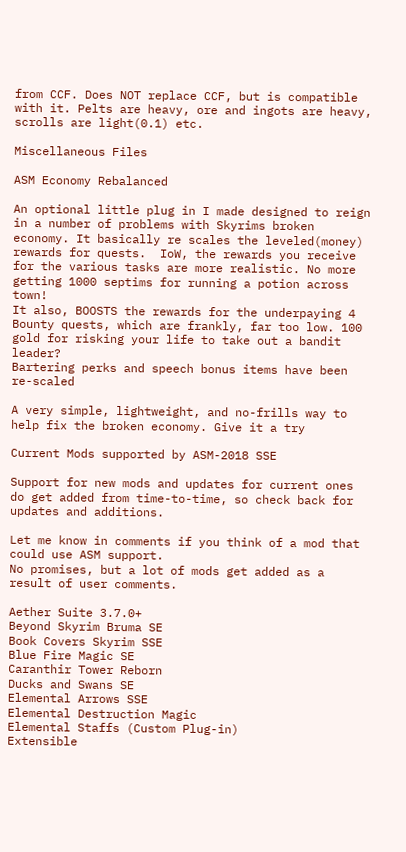from CCF. Does NOT replace CCF, but is compatible with it. Pelts are heavy, ore and ingots are heavy, scrolls are light(0.1) etc.

Miscellaneous Files

ASM Economy Rebalanced

An optional little plug in I made designed to reign in a number of problems with Skyrims broken economy. It basically re scales the leveled(money) rewards for quests.  IoW, the rewards you receive for the various tasks are more realistic. No more getting 1000 septims for running a potion across town!
It also, BOOSTS the rewards for the underpaying 4 Bounty quests, which are frankly, far too low. 100 gold for risking your life to take out a bandit leader?
Bartering perks and speech bonus items have been re-scaled

A very simple, lightweight, and no-frills way to help fix the broken economy. Give it a try

Current Mods supported by ASM-2018 SSE

Support for new mods and updates for current ones do get added from time-to-time, so check back for updates and additions.

Let me know in comments if you think of a mod that could use ASM support.
No promises, but a lot of mods get added as a result of user comments.

Aether Suite 3.7.0+
Beyond Skyrim Bruma SE
Book Covers Skyrim SSE
Blue Fire Magic SE
Caranthir Tower Reborn
Ducks and Swans SE
Elemental Arrows SSE
Elemental Destruction Magic
Elemental Staffs (Custom Plug-in)
Extensible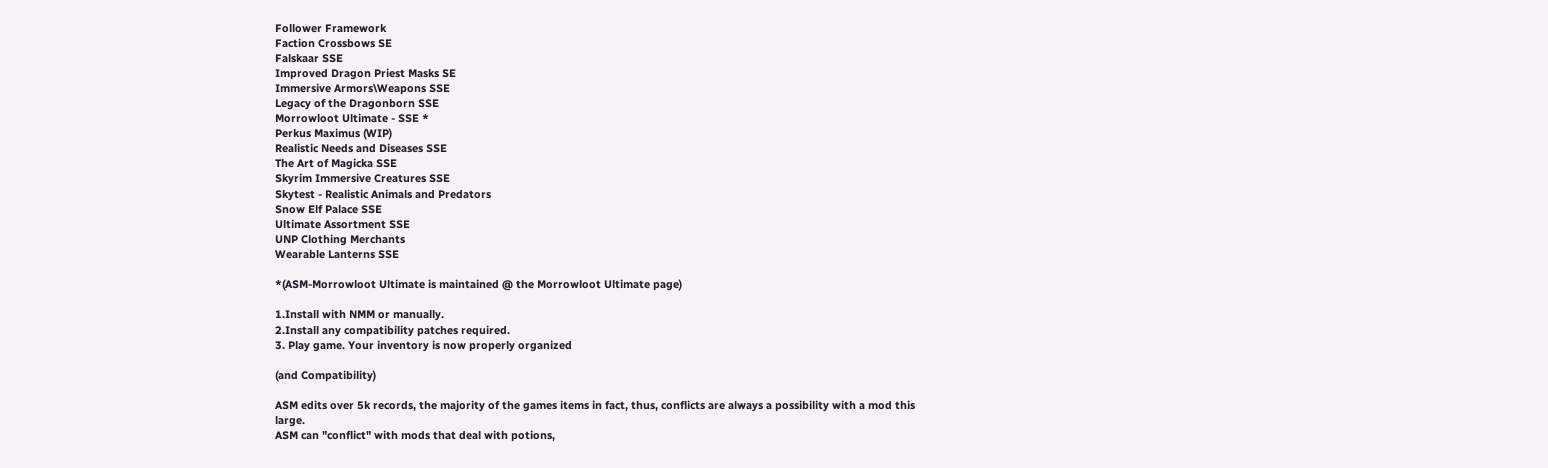Follower Framework
Faction Crossbows SE
Falskaar SSE
Improved Dragon Priest Masks SE
Immersive Armors\Weapons SSE
Legacy of the Dragonborn SSE
Morrowloot Ultimate - SSE *
Perkus Maximus (WIP)
Realistic Needs and Diseases SSE
The Art of Magicka SSE
Skyrim Immersive Creatures SSE
Skytest - Realistic Animals and Predators
Snow Elf Palace SSE
Ultimate Assortment SSE
UNP Clothing Merchants
Wearable Lanterns SSE

*(ASM-Morrowloot Ultimate is maintained @ the Morrowloot Ultimate page)

1.Install with NMM or manually.
2.Install any compatibility patches required.
3. Play game. Your inventory is now properly organized

(and Compatibility)

ASM edits over 5k records, the majority of the games items in fact, thus, conflicts are always a possibility with a mod this large.
ASM can "conflict" with mods that deal with potions,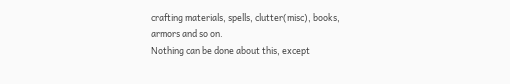crafting materials, spells, clutter(misc), books, armors and so on.
Nothing can be done about this, except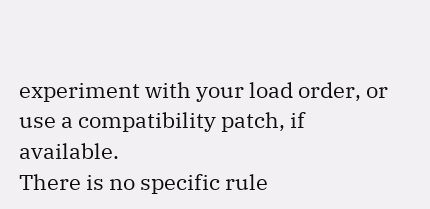experiment with your load order, or use a compatibility patch, if available.
There is no specific rule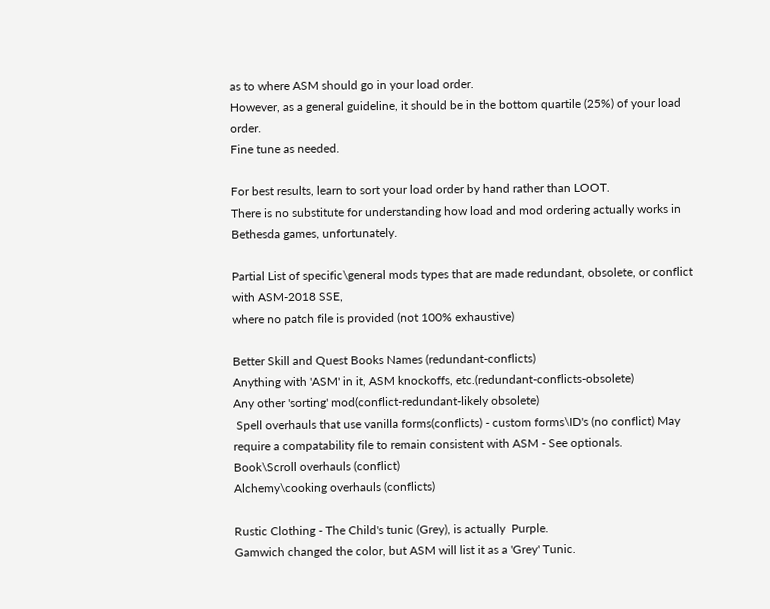as to where ASM should go in your load order.
However, as a general guideline, it should be in the bottom quartile (25%) of your load order.
Fine tune as needed.

For best results, learn to sort your load order by hand rather than LOOT.
There is no substitute for understanding how load and mod ordering actually works in Bethesda games, unfortunately.

Partial List of specific\general mods types that are made redundant, obsolete, or conflict with ASM-2018 SSE,
where no patch file is provided (not 100% exhaustive)

Better Skill and Quest Books Names (redundant-conflicts)
Anything with 'ASM' in it, ASM knockoffs, etc.(redundant-conflicts-obsolete)
Any other 'sorting' mod(conflict-redundant-likely obsolete)
 Spell overhauls that use vanilla forms(conflicts) - custom forms\ID's (no conflict) May require a compatability file to remain consistent with ASM - See optionals.
Book\Scroll overhauls (conflict)
Alchemy\cooking overhauls (conflicts)

Rustic Clothing - The Child's tunic (Grey), is actually  Purple.
Gamwich changed the color, but ASM will list it as a 'Grey' Tunic.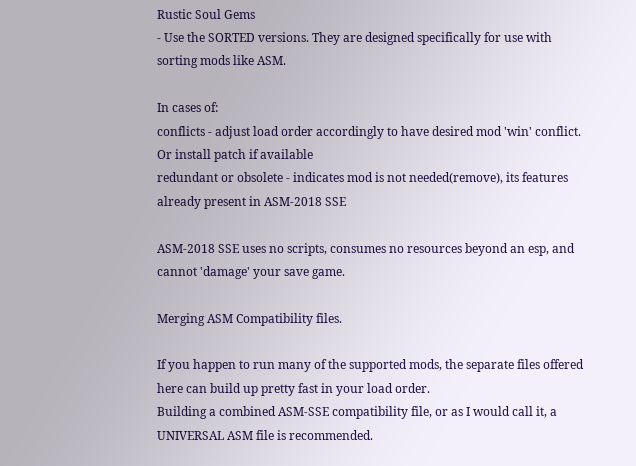Rustic Soul Gems
- Use the SORTED versions. They are designed specifically for use with sorting mods like ASM.

In cases of:
conflicts - adjust load order accordingly to have desired mod 'win' conflict. Or install patch if available
redundant or obsolete - indicates mod is not needed(remove), its features already present in ASM-2018 SSE

ASM-2018 SSE uses no scripts, consumes no resources beyond an esp, and cannot 'damage' your save game.

Merging ASM Compatibility files.

If you happen to run many of the supported mods, the separate files offered here can build up pretty fast in your load order.
Building a combined ASM-SSE compatibility file, or as I would call it, a UNIVERSAL ASM file is recommended.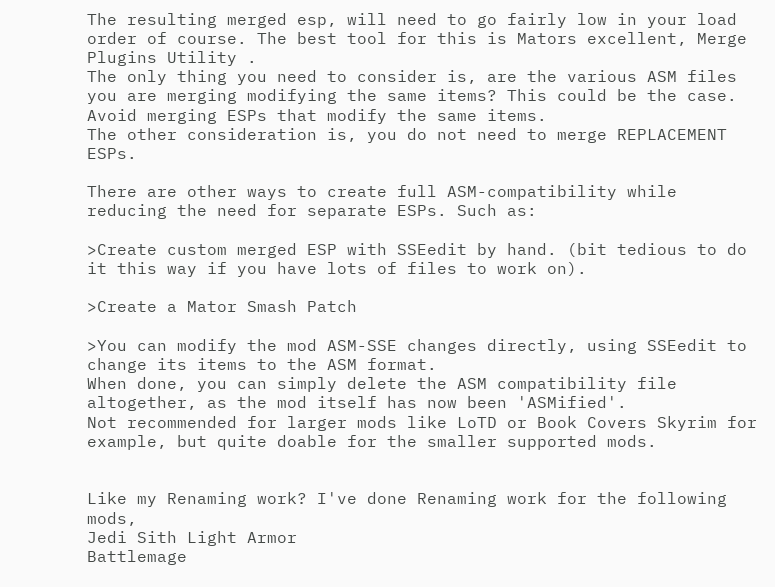The resulting merged esp, will need to go fairly low in your load order of course. The best tool for this is Mators excellent, Merge Plugins Utility .
The only thing you need to consider is, are the various ASM files you are merging modifying the same items? This could be the case.
Avoid merging ESPs that modify the same items.
The other consideration is, you do not need to merge REPLACEMENT ESPs.

There are other ways to create full ASM-compatibility while reducing the need for separate ESPs. Such as:

>Create custom merged ESP with SSEedit by hand. (bit tedious to do it this way if you have lots of files to work on).

>Create a Mator Smash Patch

>You can modify the mod ASM-SSE changes directly, using SSEedit to change its items to the ASM format.
When done, you can simply delete the ASM compatibility file altogether, as the mod itself has now been 'ASMified'.
Not recommended for larger mods like LoTD or Book Covers Skyrim for example, but quite doable for the smaller supported mods.


Like my Renaming work? I've done Renaming work for the following mods,
Jedi Sith Light Armor
Battlemage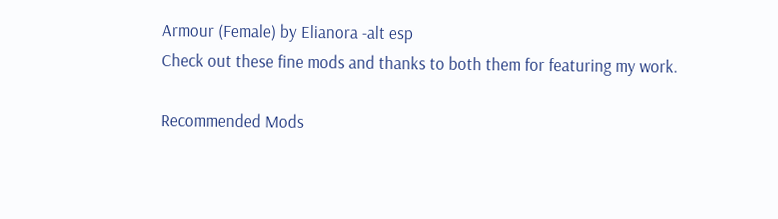Armour (Female) by Elianora -alt esp
Check out these fine mods and thanks to both them for featuring my work.

Recommended Mods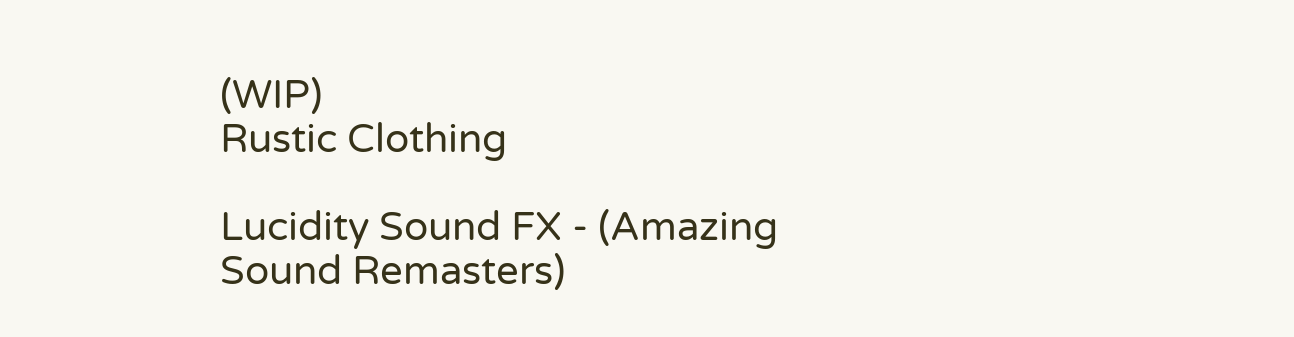(WIP)
Rustic Clothing

Lucidity Sound FX - (Amazing Sound Remasters)